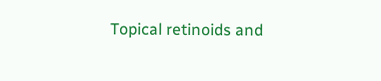Topical retinoids and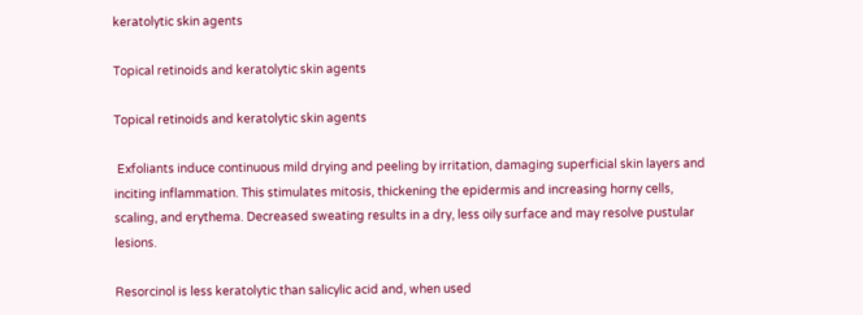keratolytic skin agents

Topical retinoids and keratolytic skin agents

Topical retinoids and keratolytic skin agents

 Exfoliants induce continuous mild drying and peeling by irritation, damaging superficial skin layers and inciting inflammation. This stimulates mitosis, thickening the epidermis and increasing horny cells, scaling, and erythema. Decreased sweating results in a dry, less oily surface and may resolve pustular lesions.

Resorcinol is less keratolytic than salicylic acid and, when used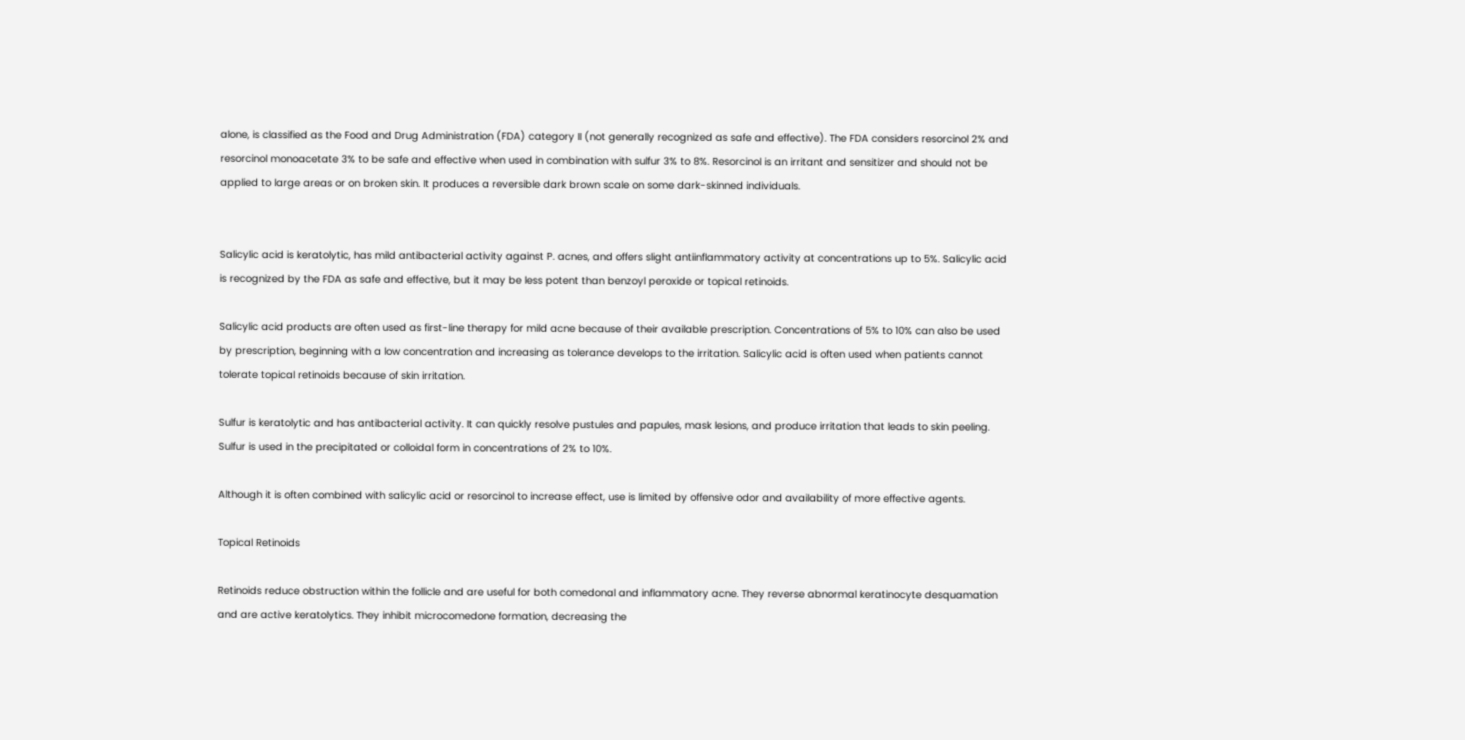alone, is classified as the Food and Drug Administration (FDA) category II (not generally recognized as safe and effective). The FDA considers resorcinol 2% and resorcinol monoacetate 3% to be safe and effective when used in combination with sulfur 3% to 8%. Resorcinol is an irritant and sensitizer and should not be applied to large areas or on broken skin. It produces a reversible dark brown scale on some dark-skinned individuals.


Salicylic acid is keratolytic, has mild antibacterial activity against P. acnes, and offers slight antiinflammatory activity at concentrations up to 5%. Salicylic acid is recognized by the FDA as safe and effective, but it may be less potent than benzoyl peroxide or topical retinoids.

Salicylic acid products are often used as first-line therapy for mild acne because of their available prescription. Concentrations of 5% to 10% can also be used by prescription, beginning with a low concentration and increasing as tolerance develops to the irritation. Salicylic acid is often used when patients cannot tolerate topical retinoids because of skin irritation.

Sulfur is keratolytic and has antibacterial activity. It can quickly resolve pustules and papules, mask lesions, and produce irritation that leads to skin peeling. Sulfur is used in the precipitated or colloidal form in concentrations of 2% to 10%.

Although it is often combined with salicylic acid or resorcinol to increase effect, use is limited by offensive odor and availability of more effective agents.

Topical Retinoids

Retinoids reduce obstruction within the follicle and are useful for both comedonal and inflammatory acne. They reverse abnormal keratinocyte desquamation and are active keratolytics. They inhibit microcomedone formation, decreasing the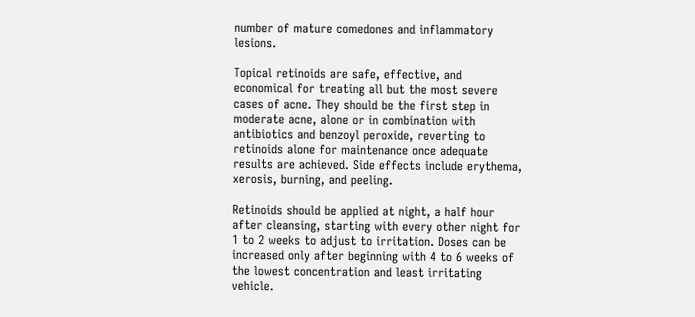number of mature comedones and inflammatory lesions.

Topical retinoids are safe, effective, and economical for treating all but the most severe cases of acne. They should be the first step in moderate acne, alone or in combination with antibiotics and benzoyl peroxide, reverting to retinoids alone for maintenance once adequate results are achieved. Side effects include erythema, xerosis, burning, and peeling.

Retinoids should be applied at night, a half hour after cleansing, starting with every other night for 1 to 2 weeks to adjust to irritation. Doses can be increased only after beginning with 4 to 6 weeks of the lowest concentration and least irritating vehicle.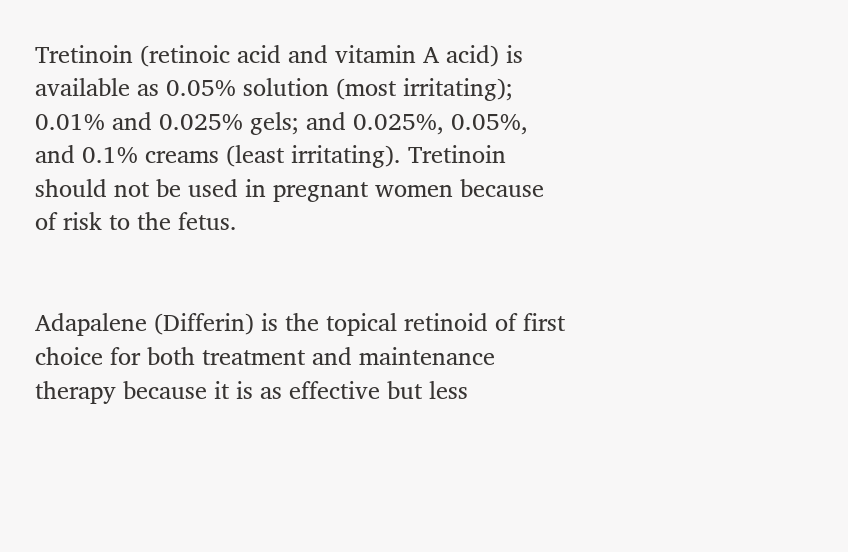Tretinoin (retinoic acid and vitamin A acid) is available as 0.05% solution (most irritating); 0.01% and 0.025% gels; and 0.025%, 0.05%, and 0.1% creams (least irritating). Tretinoin should not be used in pregnant women because of risk to the fetus.


Adapalene (Differin) is the topical retinoid of first choice for both treatment and maintenance therapy because it is as effective but less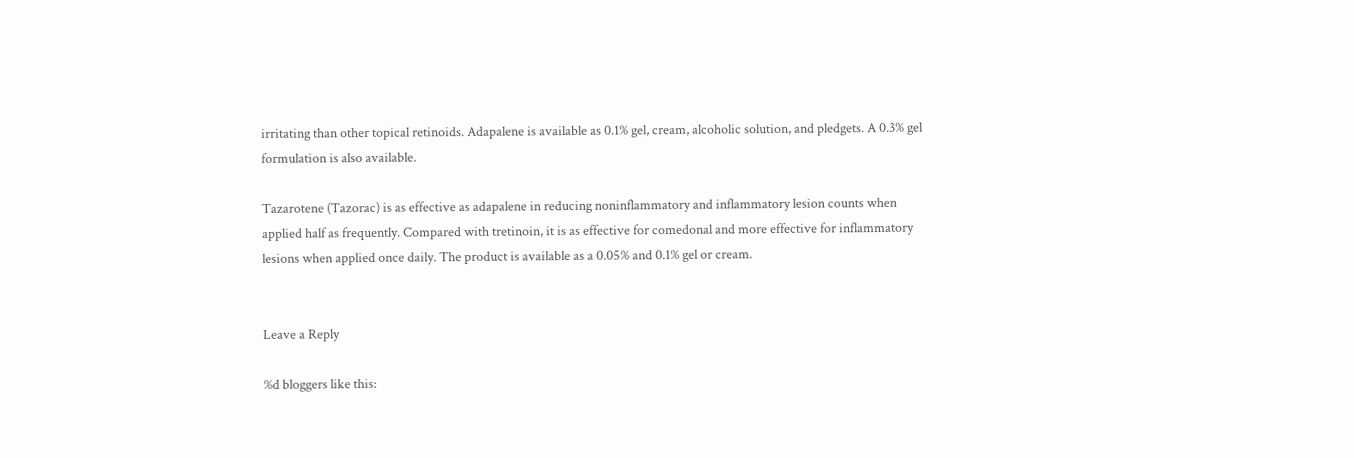irritating than other topical retinoids. Adapalene is available as 0.1% gel, cream, alcoholic solution, and pledgets. A 0.3% gel formulation is also available.

Tazarotene (Tazorac) is as effective as adapalene in reducing noninflammatory and inflammatory lesion counts when applied half as frequently. Compared with tretinoin, it is as effective for comedonal and more effective for inflammatory lesions when applied once daily. The product is available as a 0.05% and 0.1% gel or cream.


Leave a Reply

%d bloggers like this: